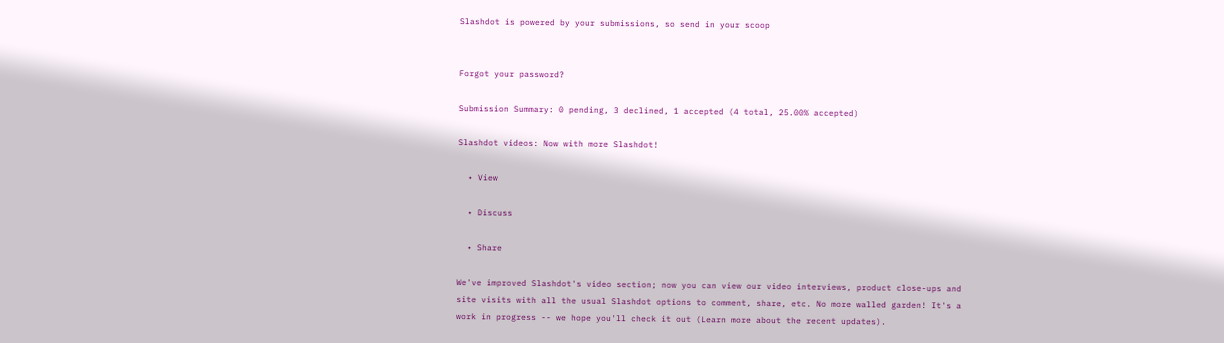Slashdot is powered by your submissions, so send in your scoop


Forgot your password?

Submission Summary: 0 pending, 3 declined, 1 accepted (4 total, 25.00% accepted)

Slashdot videos: Now with more Slashdot!

  • View

  • Discuss

  • Share

We've improved Slashdot's video section; now you can view our video interviews, product close-ups and site visits with all the usual Slashdot options to comment, share, etc. No more walled garden! It's a work in progress -- we hope you'll check it out (Learn more about the recent updates).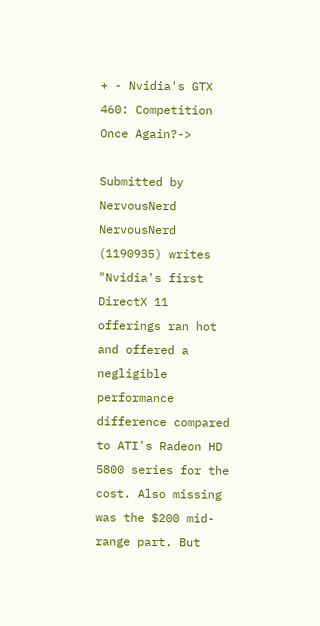+ - Nvidia's GTX 460: Competition Once Again?->

Submitted by NervousNerd
NervousNerd (1190935) writes "Nvidia's first DirectX 11 offerings ran hot and offered a negligible performance difference compared to ATI's Radeon HD 5800 series for the cost. Also missing was the $200 mid-range part. But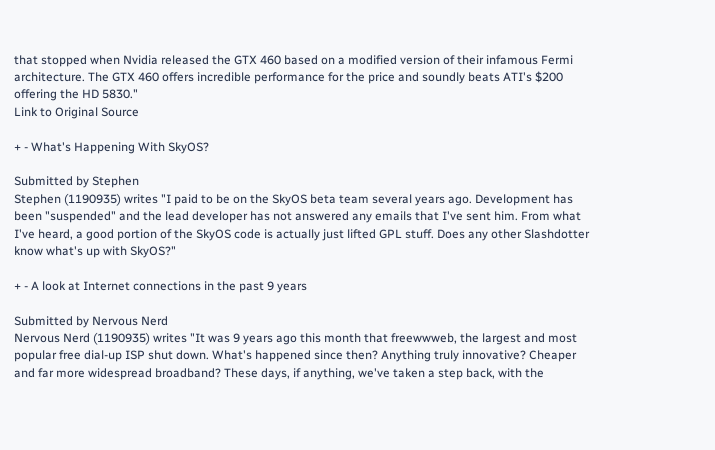that stopped when Nvidia released the GTX 460 based on a modified version of their infamous Fermi architecture. The GTX 460 offers incredible performance for the price and soundly beats ATI's $200 offering the HD 5830."
Link to Original Source

+ - What's Happening With SkyOS?

Submitted by Stephen
Stephen (1190935) writes "I paid to be on the SkyOS beta team several years ago. Development has been "suspended" and the lead developer has not answered any emails that I've sent him. From what I've heard, a good portion of the SkyOS code is actually just lifted GPL stuff. Does any other Slashdotter know what's up with SkyOS?"

+ - A look at Internet connections in the past 9 years

Submitted by Nervous Nerd
Nervous Nerd (1190935) writes "It was 9 years ago this month that freewwweb, the largest and most popular free dial-up ISP shut down. What's happened since then? Anything truly innovative? Cheaper and far more widespread broadband? These days, if anything, we've taken a step back, with the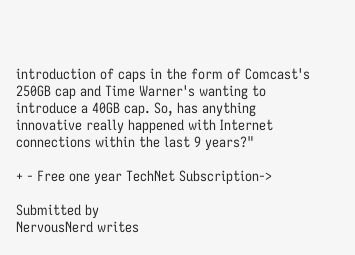introduction of caps in the form of Comcast's 250GB cap and Time Warner's wanting to introduce a 40GB cap. So, has anything innovative really happened with Internet connections within the last 9 years?"

+ - Free one year TechNet Subscription->

Submitted by
NervousNerd writes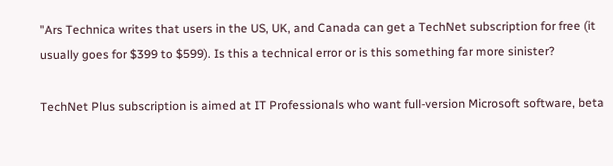"Ars Technica writes that users in the US, UK, and Canada can get a TechNet subscription for free (it usually goes for $399 to $599). Is this a technical error or is this something far more sinister?

TechNet Plus subscription is aimed at IT Professionals who want full-version Microsoft software, beta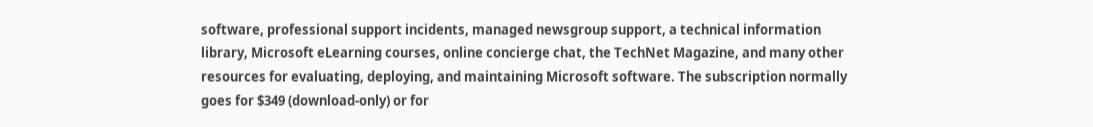software, professional support incidents, managed newsgroup support, a technical information library, Microsoft eLearning courses, online concierge chat, the TechNet Magazine, and many other resources for evaluating, deploying, and maintaining Microsoft software. The subscription normally goes for $349 (download-only) or for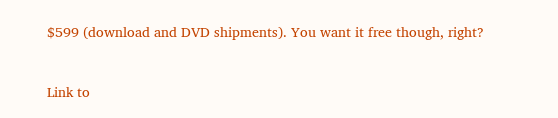$599 (download and DVD shipments). You want it free though, right?


Link to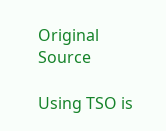Original Source

Using TSO is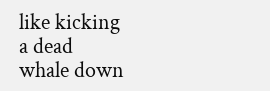like kicking a dead whale down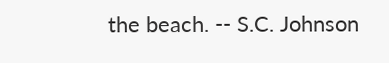the beach. -- S.C. Johnson